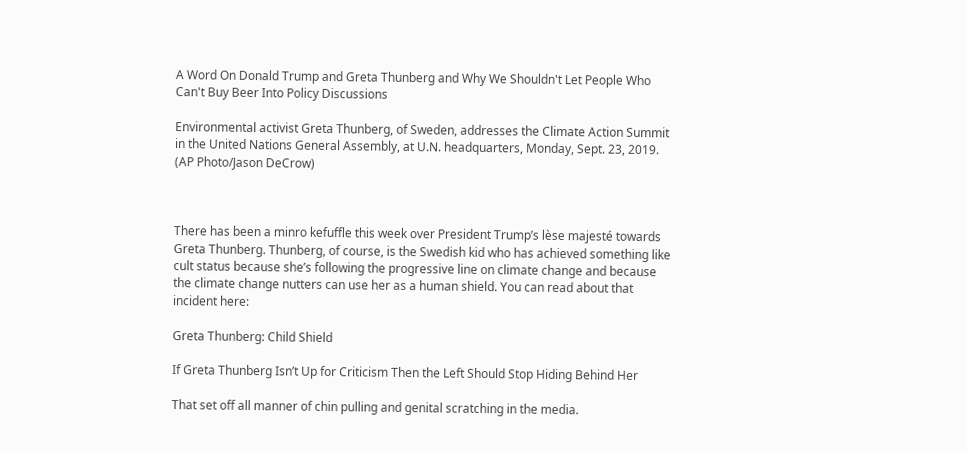A Word On Donald Trump and Greta Thunberg and Why We Shouldn't Let People Who Can't Buy Beer Into Policy Discussions

Environmental activist Greta Thunberg, of Sweden, addresses the Climate Action Summit in the United Nations General Assembly, at U.N. headquarters, Monday, Sept. 23, 2019. (AP Photo/Jason DeCrow)



There has been a minro kefuffle this week over President Trump’s lèse majesté towards Greta Thunberg. Thunberg, of course, is the Swedish kid who has achieved something like cult status because she’s following the progressive line on climate change and because the climate change nutters can use her as a human shield. You can read about that incident here:

Greta Thunberg: Child Shield

If Greta Thunberg Isn’t Up for Criticism Then the Left Should Stop Hiding Behind Her

That set off all manner of chin pulling and genital scratching in the media.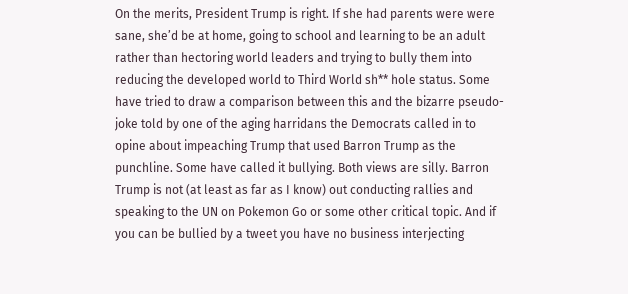On the merits, President Trump is right. If she had parents were were sane, she’d be at home, going to school and learning to be an adult rather than hectoring world leaders and trying to bully them into reducing the developed world to Third World sh** hole status. Some have tried to draw a comparison between this and the bizarre pseudo-joke told by one of the aging harridans the Democrats called in to opine about impeaching Trump that used Barron Trump as the punchline. Some have called it bullying. Both views are silly. Barron Trump is not (at least as far as I know) out conducting rallies and speaking to the UN on Pokemon Go or some other critical topic. And if you can be bullied by a tweet you have no business interjecting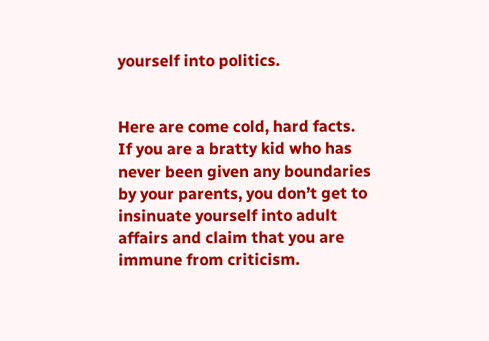yourself into politics.


Here are come cold, hard facts. If you are a bratty kid who has never been given any boundaries by your parents, you don’t get to insinuate yourself into adult affairs and claim that you are immune from criticism.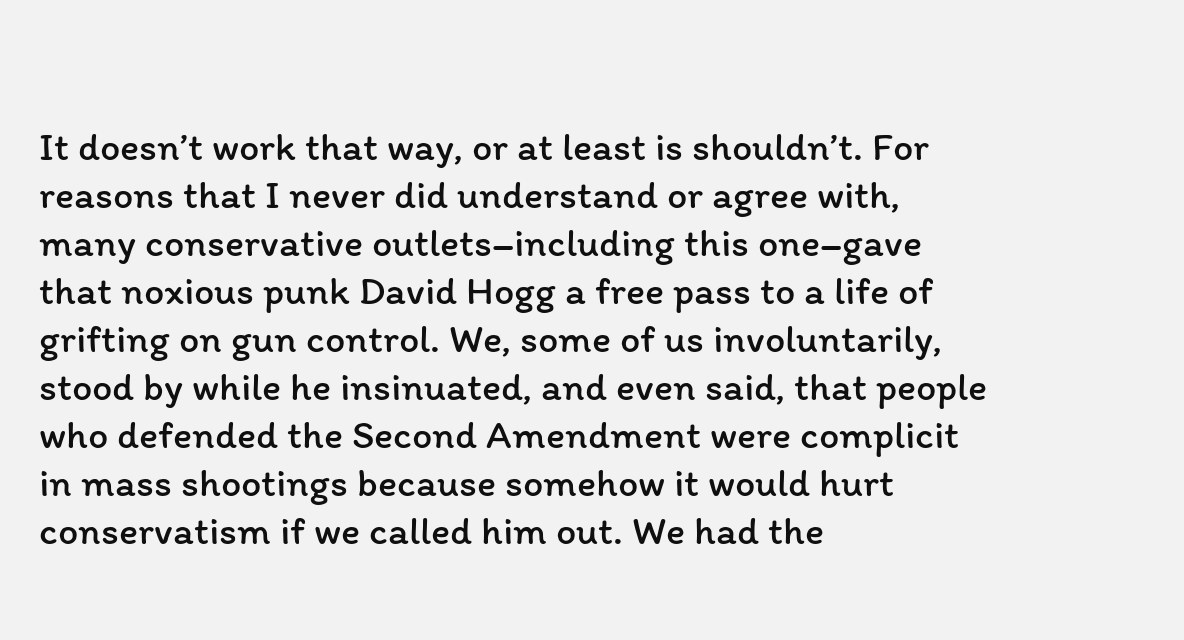It doesn’t work that way, or at least is shouldn’t. For reasons that I never did understand or agree with, many conservative outlets–including this one–gave that noxious punk David Hogg a free pass to a life of grifting on gun control. We, some of us involuntarily, stood by while he insinuated, and even said, that people who defended the Second Amendment were complicit in mass shootings because somehow it would hurt conservatism if we called him out. We had the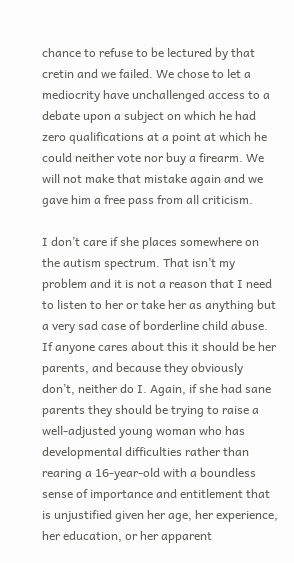chance to refuse to be lectured by that cretin and we failed. We chose to let a mediocrity have unchallenged access to a debate upon a subject on which he had zero qualifications at a point at which he could neither vote nor buy a firearm. We will not make that mistake again and we gave him a free pass from all criticism.

I don’t care if she places somewhere on the autism spectrum. That isn’t my problem and it is not a reason that I need to listen to her or take her as anything but a very sad case of borderline child abuse. If anyone cares about this it should be her parents, and because they obviously don’t, neither do I. Again, if she had sane parents they should be trying to raise a well-adjusted young woman who has developmental difficulties rather than rearing a 16-year-old with a boundless sense of importance and entitlement that is unjustified given her age, her experience, her education, or her apparent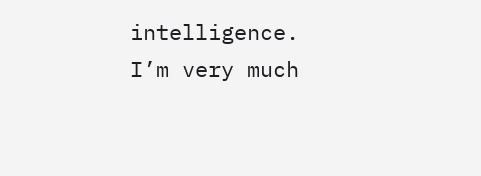intelligence. I’m very much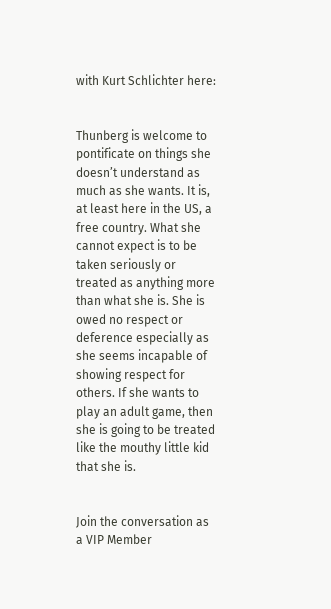with Kurt Schlichter here:


Thunberg is welcome to pontificate on things she doesn’t understand as much as she wants. It is, at least here in the US, a free country. What she cannot expect is to be taken seriously or treated as anything more than what she is. She is owed no respect or deference especially as she seems incapable of showing respect for others. If she wants to play an adult game, then she is going to be treated like the mouthy little kid that she is.


Join the conversation as a VIP Member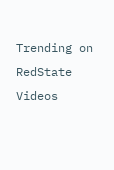Trending on RedState Videos